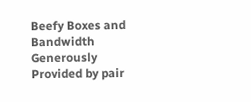Beefy Boxes and Bandwidth Generously Provided by pair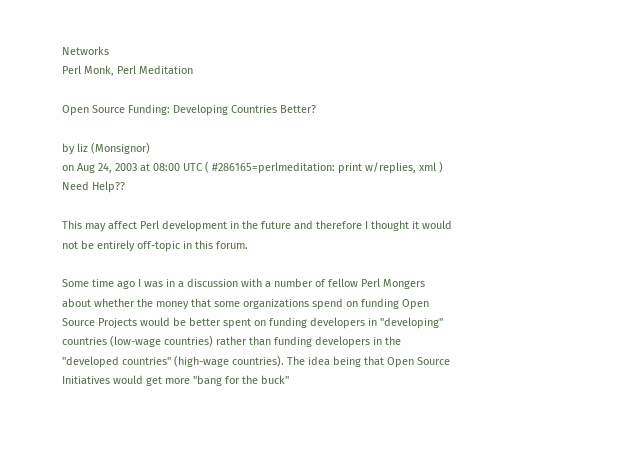Networks
Perl Monk, Perl Meditation

Open Source Funding: Developing Countries Better?

by liz (Monsignor)
on Aug 24, 2003 at 08:00 UTC ( #286165=perlmeditation: print w/replies, xml ) Need Help??

This may affect Perl development in the future and therefore I thought it would not be entirely off-topic in this forum.

Some time ago I was in a discussion with a number of fellow Perl Mongers about whether the money that some organizations spend on funding Open Source Projects would be better spent on funding developers in "developing" countries (low-wage countries) rather than funding developers in the "developed countries" (high-wage countries). The idea being that Open Source Initiatives would get more "bang for the buck"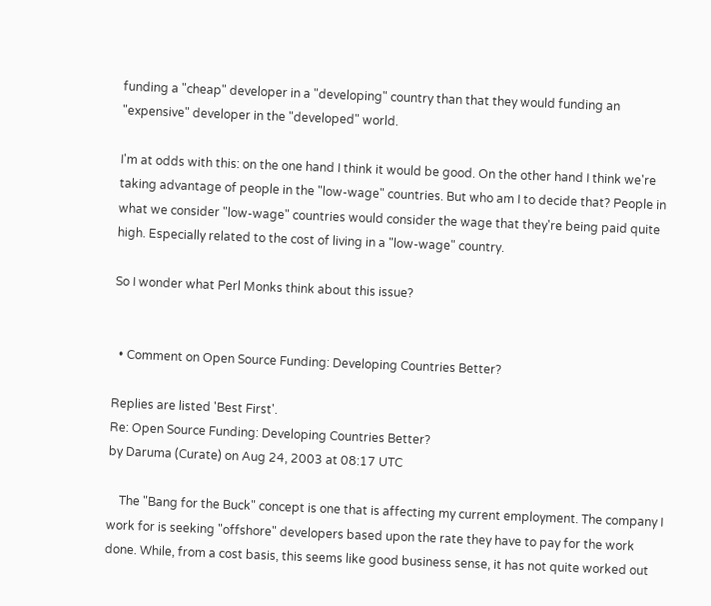funding a "cheap" developer in a "developing" country than that they would funding an "expensive" developer in the "developed" world.

I'm at odds with this: on the one hand I think it would be good. On the other hand I think we're taking advantage of people in the "low-wage" countries. But who am I to decide that? People in what we consider "low-wage" countries would consider the wage that they're being paid quite high. Especially related to the cost of living in a "low-wage" country.

So I wonder what Perl Monks think about this issue?


  • Comment on Open Source Funding: Developing Countries Better?

Replies are listed 'Best First'.
Re: Open Source Funding: Developing Countries Better?
by Daruma (Curate) on Aug 24, 2003 at 08:17 UTC

    The "Bang for the Buck" concept is one that is affecting my current employment. The company I work for is seeking "offshore" developers based upon the rate they have to pay for the work done. While, from a cost basis, this seems like good business sense, it has not quite worked out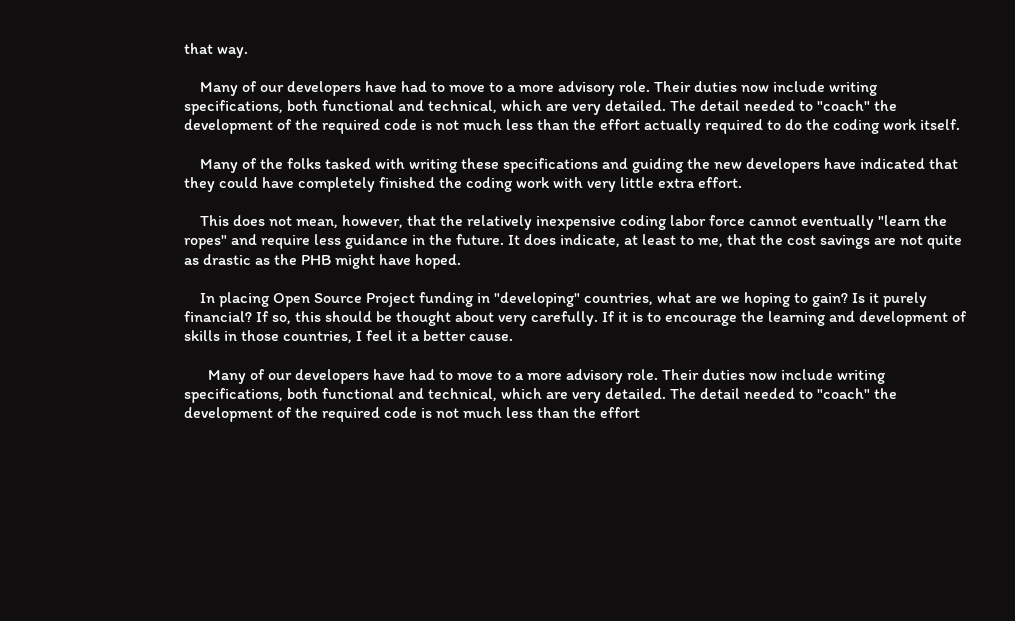that way.

    Many of our developers have had to move to a more advisory role. Their duties now include writing specifications, both functional and technical, which are very detailed. The detail needed to "coach" the development of the required code is not much less than the effort actually required to do the coding work itself.

    Many of the folks tasked with writing these specifications and guiding the new developers have indicated that they could have completely finished the coding work with very little extra effort.

    This does not mean, however, that the relatively inexpensive coding labor force cannot eventually "learn the ropes" and require less guidance in the future. It does indicate, at least to me, that the cost savings are not quite as drastic as the PHB might have hoped.

    In placing Open Source Project funding in "developing" countries, what are we hoping to gain? Is it purely financial? If so, this should be thought about very carefully. If it is to encourage the learning and development of skills in those countries, I feel it a better cause.

      Many of our developers have had to move to a more advisory role. Their duties now include writing specifications, both functional and technical, which are very detailed. The detail needed to "coach" the development of the required code is not much less than the effort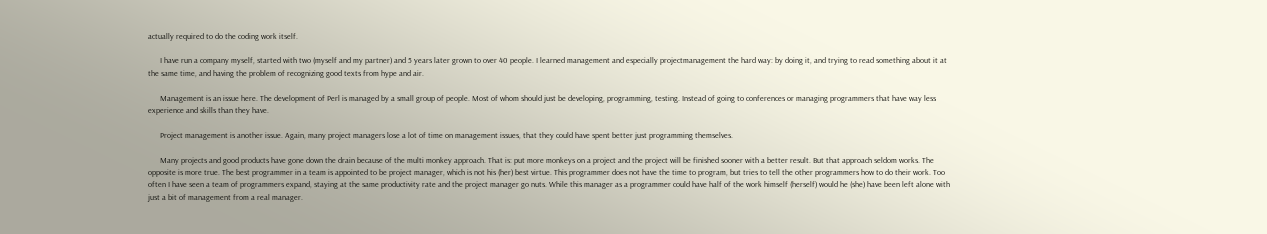actually required to do the coding work itself.

      I have run a company myself, started with two (myself and my partner) and 5 years later grown to over 40 people. I learned management and especially projectmanagement the hard way: by doing it, and trying to read something about it at the same time, and having the problem of recognizing good texts from hype and air.

      Management is an issue here. The development of Perl is managed by a small group of people. Most of whom should just be developing, programming, testing. Instead of going to conferences or managing programmers that have way less experience and skills than they have.

      Project management is another issue. Again, many project managers lose a lot of time on management issues, that they could have spent better just programming themselves.

      Many projects and good products have gone down the drain because of the multi monkey approach. That is: put more monkeys on a project and the project will be finished sooner with a better result. But that approach seldom works. The opposite is more true. The best programmer in a team is appointed to be project manager, which is not his (her) best virtue. This programmer does not have the time to program, but tries to tell the other programmers how to do their work. Too often I have seen a team of programmers expand, staying at the same productivity rate and the project manager go nuts. While this manager as a programmer could have half of the work himself (herself) would he (she) have been left alone with just a bit of management from a real manager.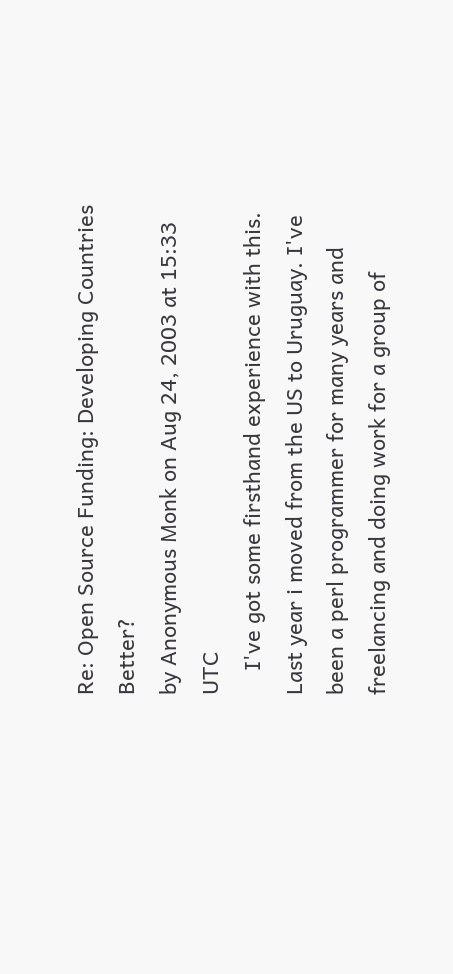Re: Open Source Funding: Developing Countries Better?
by Anonymous Monk on Aug 24, 2003 at 15:33 UTC
    I've got some firsthand experience with this. Last year i moved from the US to Uruguay. I've been a perl programmer for many years and freelancing and doing work for a group of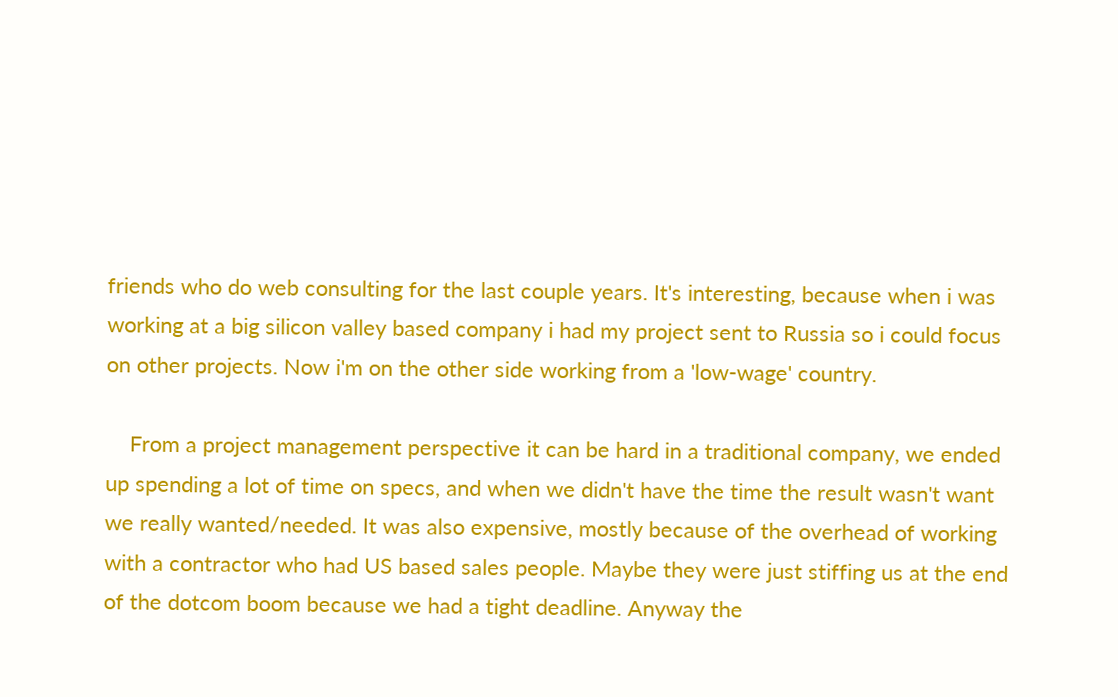friends who do web consulting for the last couple years. It's interesting, because when i was working at a big silicon valley based company i had my project sent to Russia so i could focus on other projects. Now i'm on the other side working from a 'low-wage' country.

    From a project management perspective it can be hard in a traditional company, we ended up spending a lot of time on specs, and when we didn't have the time the result wasn't want we really wanted/needed. It was also expensive, mostly because of the overhead of working with a contractor who had US based sales people. Maybe they were just stiffing us at the end of the dotcom boom because we had a tight deadline. Anyway the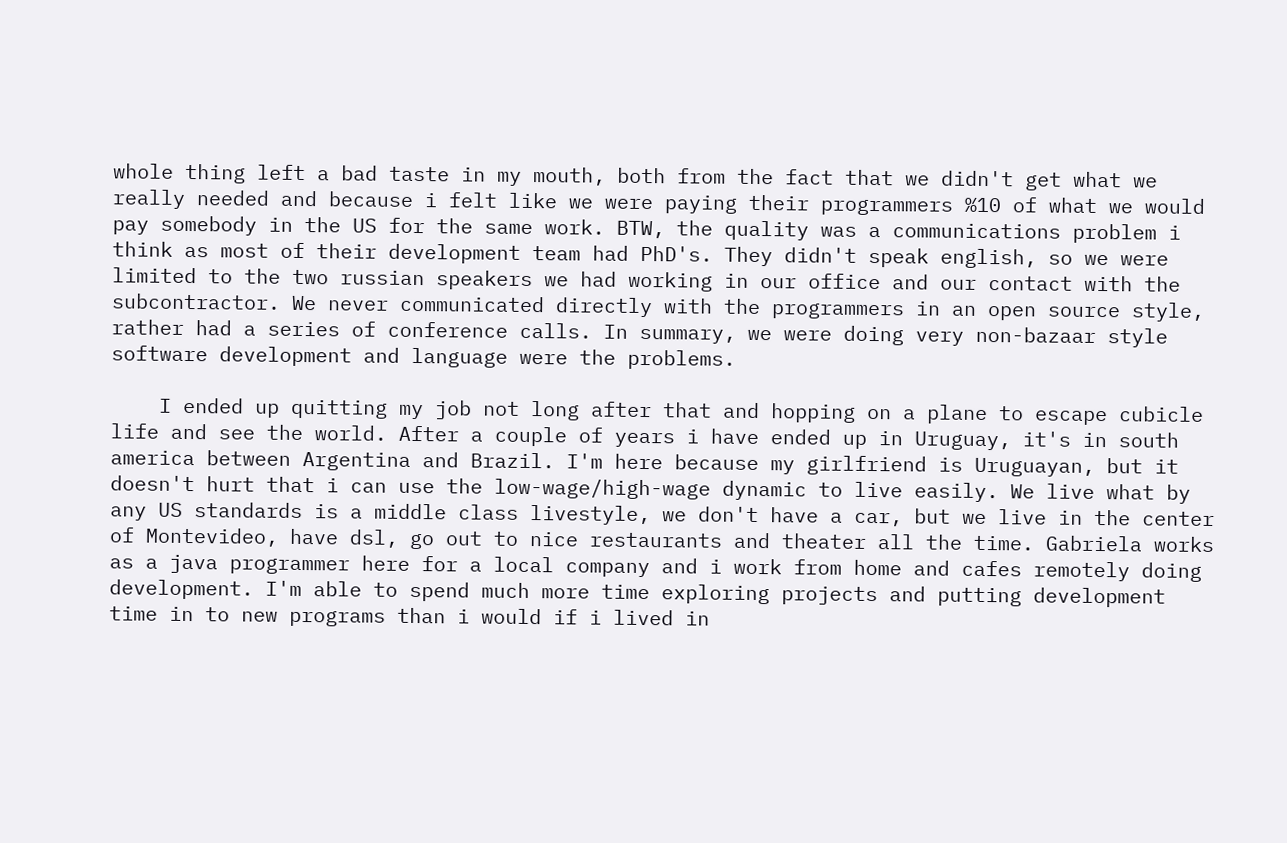whole thing left a bad taste in my mouth, both from the fact that we didn't get what we really needed and because i felt like we were paying their programmers %10 of what we would pay somebody in the US for the same work. BTW, the quality was a communications problem i think as most of their development team had PhD's. They didn't speak english, so we were limited to the two russian speakers we had working in our office and our contact with the subcontractor. We never communicated directly with the programmers in an open source style, rather had a series of conference calls. In summary, we were doing very non-bazaar style software development and language were the problems.

    I ended up quitting my job not long after that and hopping on a plane to escape cubicle life and see the world. After a couple of years i have ended up in Uruguay, it's in south america between Argentina and Brazil. I'm here because my girlfriend is Uruguayan, but it doesn't hurt that i can use the low-wage/high-wage dynamic to live easily. We live what by any US standards is a middle class livestyle, we don't have a car, but we live in the center of Montevideo, have dsl, go out to nice restaurants and theater all the time. Gabriela works as a java programmer here for a local company and i work from home and cafes remotely doing development. I'm able to spend much more time exploring projects and putting development time in to new programs than i would if i lived in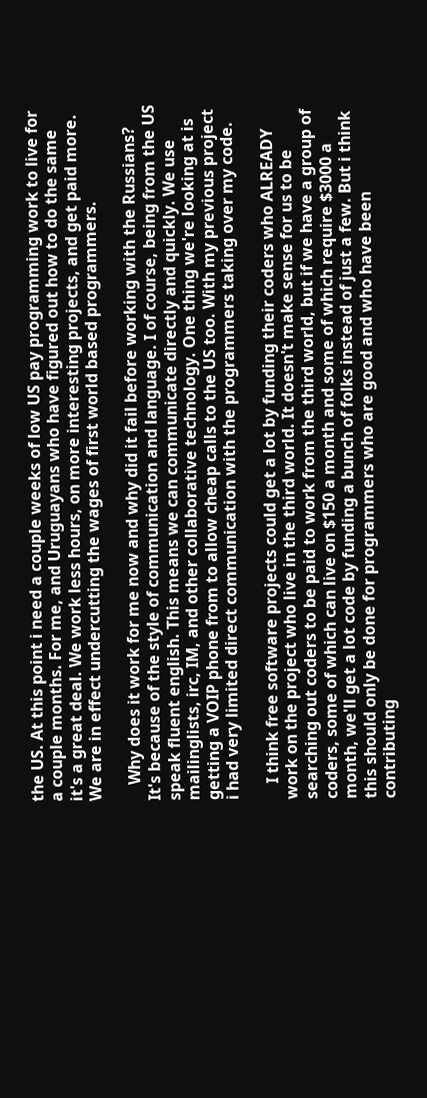the US. At this point i need a couple weeks of low US pay programming work to live for a couple months. For me, and Uruguayans who have figured out how to do the same it's a great deal. We work less hours, on more interesting projects, and get paid more. We are in effect undercutting the wages of first world based programmers.

    Why does it work for me now and why did it fail before working with the Russians? It's because of the style of communication and language. I of course, being from the US speak fluent english. This means we can communicate directly and quickly. We use mailinglists, irc, IM, and other collaborative technology. One thing we're looking at is getting a VOIP phone from to allow cheap calls to the US too. With my previous project i had very limited direct communication with the programmers taking over my code.

    I think free software projects could get a lot by funding their coders who ALREADY work on the project who live in the third world. It doesn't make sense for us to be searching out coders to be paid to work from the third world, but if we have a group of coders, some of which can live on $150 a month and some of which require $3000 a month, we'll get a lot code by funding a bunch of folks instead of just a few. But i think this should only be done for programmers who are good and who have been contributing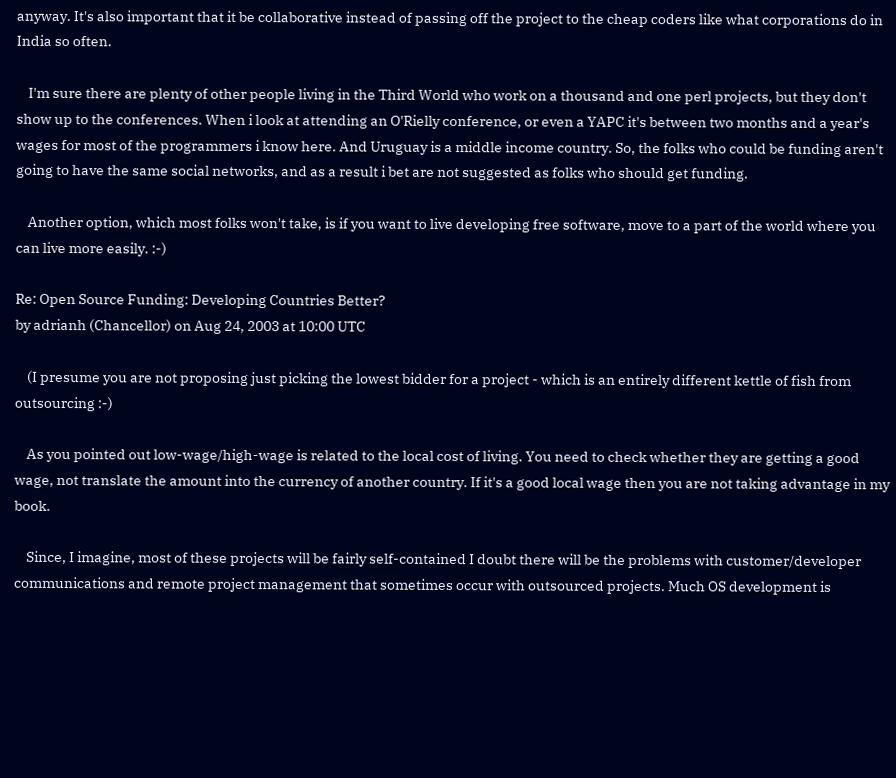anyway. It's also important that it be collaborative instead of passing off the project to the cheap coders like what corporations do in India so often.

    I'm sure there are plenty of other people living in the Third World who work on a thousand and one perl projects, but they don't show up to the conferences. When i look at attending an O'Rielly conference, or even a YAPC it's between two months and a year's wages for most of the programmers i know here. And Uruguay is a middle income country. So, the folks who could be funding aren't going to have the same social networks, and as a result i bet are not suggested as folks who should get funding.

    Another option, which most folks won't take, is if you want to live developing free software, move to a part of the world where you can live more easily. :-)

Re: Open Source Funding: Developing Countries Better?
by adrianh (Chancellor) on Aug 24, 2003 at 10:00 UTC

    (I presume you are not proposing just picking the lowest bidder for a project - which is an entirely different kettle of fish from outsourcing :-)

    As you pointed out low-wage/high-wage is related to the local cost of living. You need to check whether they are getting a good wage, not translate the amount into the currency of another country. If it's a good local wage then you are not taking advantage in my book.

    Since, I imagine, most of these projects will be fairly self-contained I doubt there will be the problems with customer/developer communications and remote project management that sometimes occur with outsourced projects. Much OS development is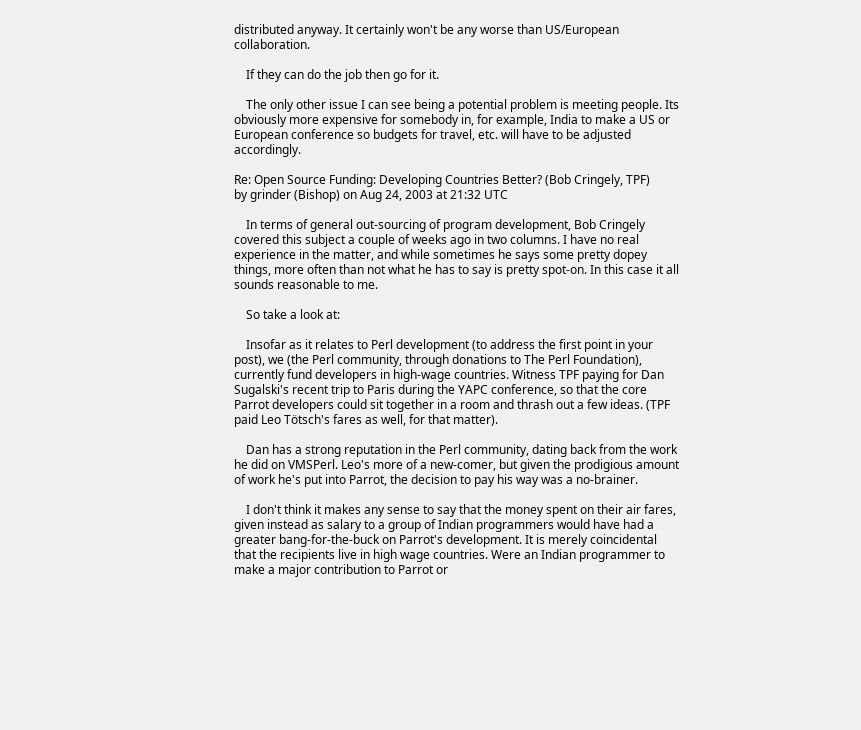distributed anyway. It certainly won't be any worse than US/European collaboration.

    If they can do the job then go for it.

    The only other issue I can see being a potential problem is meeting people. Its obviously more expensive for somebody in, for example, India to make a US or European conference so budgets for travel, etc. will have to be adjusted accordingly.

Re: Open Source Funding: Developing Countries Better? (Bob Cringely, TPF)
by grinder (Bishop) on Aug 24, 2003 at 21:32 UTC

    In terms of general out-sourcing of program development, Bob Cringely covered this subject a couple of weeks ago in two columns. I have no real experience in the matter, and while sometimes he says some pretty dopey things, more often than not what he has to say is pretty spot-on. In this case it all sounds reasonable to me.

    So take a look at:

    Insofar as it relates to Perl development (to address the first point in your post), we (the Perl community, through donations to The Perl Foundation), currently fund developers in high-wage countries. Witness TPF paying for Dan Sugalski's recent trip to Paris during the YAPC conference, so that the core Parrot developers could sit together in a room and thrash out a few ideas. (TPF paid Leo Tötsch's fares as well, for that matter).

    Dan has a strong reputation in the Perl community, dating back from the work he did on VMSPerl. Leo's more of a new-comer, but given the prodigious amount of work he's put into Parrot, the decision to pay his way was a no-brainer.

    I don't think it makes any sense to say that the money spent on their air fares, given instead as salary to a group of Indian programmers would have had a greater bang-for-the-buck on Parrot's development. It is merely coincidental that the recipients live in high wage countries. Were an Indian programmer to make a major contribution to Parrot or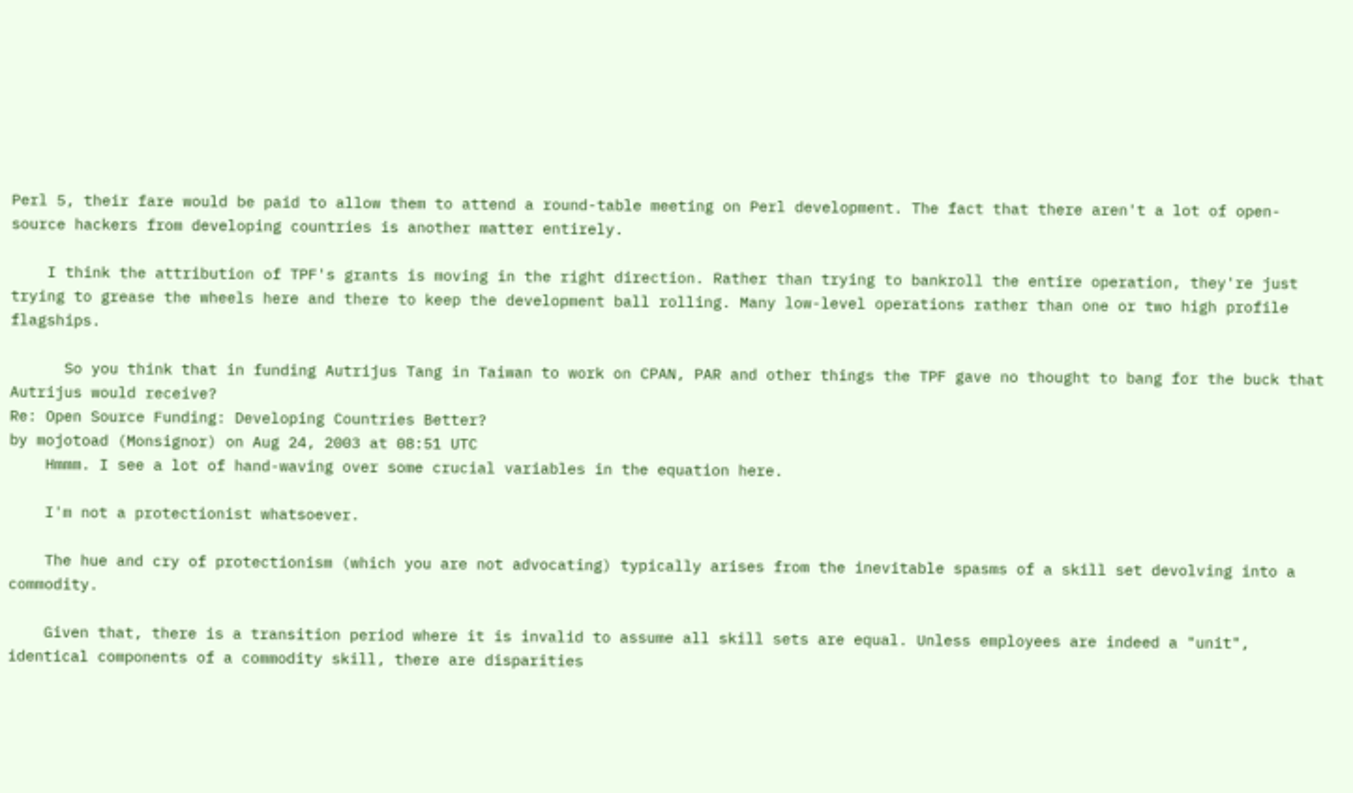Perl 5, their fare would be paid to allow them to attend a round-table meeting on Perl development. The fact that there aren't a lot of open-source hackers from developing countries is another matter entirely.

    I think the attribution of TPF's grants is moving in the right direction. Rather than trying to bankroll the entire operation, they're just trying to grease the wheels here and there to keep the development ball rolling. Many low-level operations rather than one or two high profile flagships.

      So you think that in funding Autrijus Tang in Taiwan to work on CPAN, PAR and other things the TPF gave no thought to bang for the buck that Autrijus would receive?
Re: Open Source Funding: Developing Countries Better?
by mojotoad (Monsignor) on Aug 24, 2003 at 08:51 UTC
    Hmmm. I see a lot of hand-waving over some crucial variables in the equation here.

    I'm not a protectionist whatsoever.

    The hue and cry of protectionism (which you are not advocating) typically arises from the inevitable spasms of a skill set devolving into a commodity.

    Given that, there is a transition period where it is invalid to assume all skill sets are equal. Unless employees are indeed a "unit", identical components of a commodity skill, there are disparities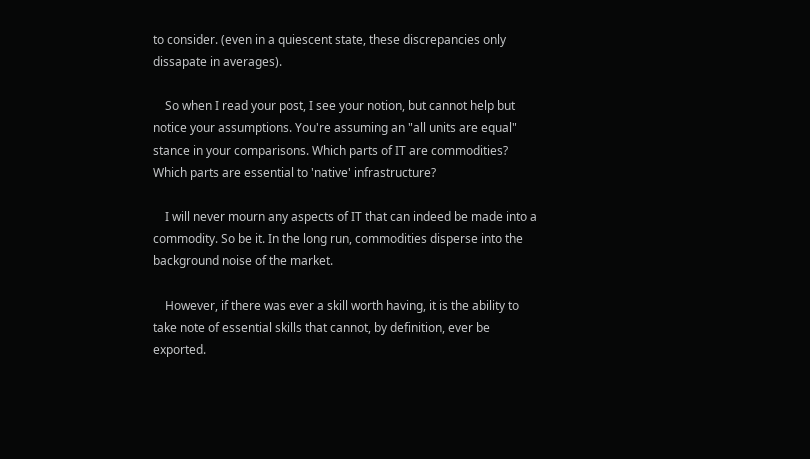to consider. (even in a quiescent state, these discrepancies only dissapate in averages).

    So when I read your post, I see your notion, but cannot help but notice your assumptions. You're assuming an "all units are equal" stance in your comparisons. Which parts of IT are commodities? Which parts are essential to 'native' infrastructure?

    I will never mourn any aspects of IT that can indeed be made into a commodity. So be it. In the long run, commodities disperse into the background noise of the market.

    However, if there was ever a skill worth having, it is the ability to take note of essential skills that cannot, by definition, ever be exported.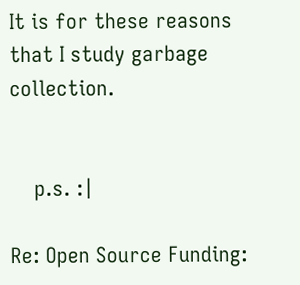It is for these reasons that I study garbage collection.


    p.s. :|

Re: Open Source Funding: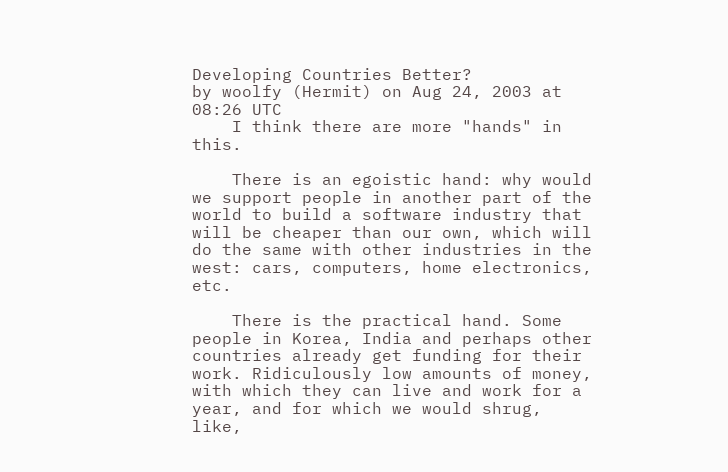Developing Countries Better?
by woolfy (Hermit) on Aug 24, 2003 at 08:26 UTC
    I think there are more "hands" in this.

    There is an egoistic hand: why would we support people in another part of the world to build a software industry that will be cheaper than our own, which will do the same with other industries in the west: cars, computers, home electronics, etc.

    There is the practical hand. Some people in Korea, India and perhaps other countries already get funding for their work. Ridiculously low amounts of money, with which they can live and work for a year, and for which we would shrug, like,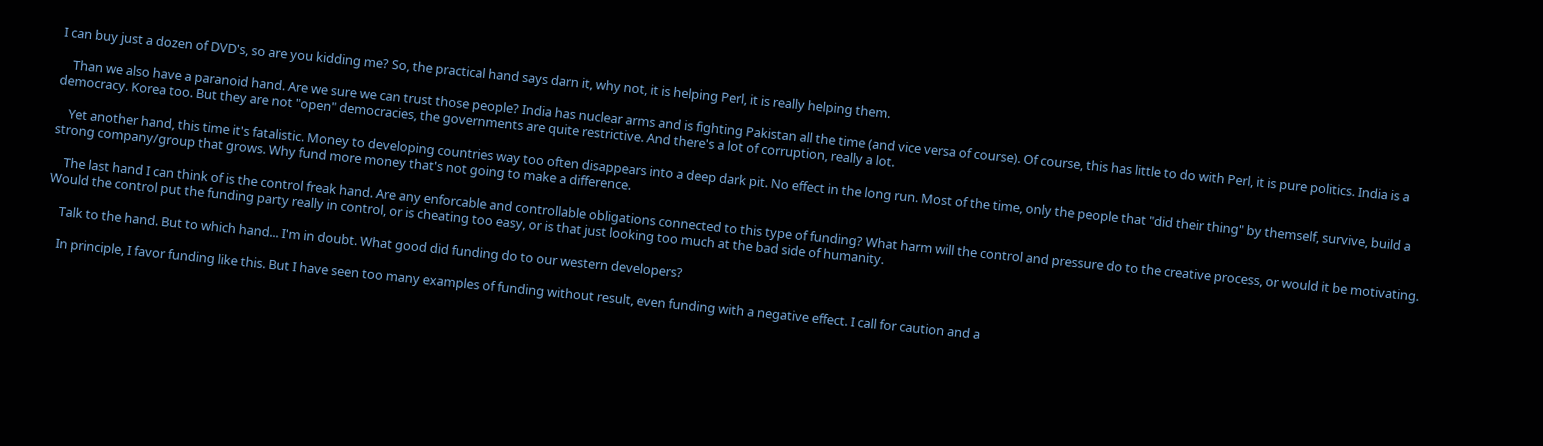I can buy just a dozen of DVD's, so are you kidding me? So, the practical hand says darn it, why not, it is helping Perl, it is really helping them.

    Than we also have a paranoid hand. Are we sure we can trust those people? India has nuclear arms and is fighting Pakistan all the time (and vice versa of course). Of course, this has little to do with Perl, it is pure politics. India is a democracy. Korea too. But they are not "open" democracies, the governments are quite restrictive. And there's a lot of corruption, really a lot.

    Yet another hand, this time it's fatalistic. Money to developing countries way too often disappears into a deep dark pit. No effect in the long run. Most of the time, only the people that "did their thing" by themself, survive, build a strong company/group that grows. Why fund more money that's not going to make a difference.

    The last hand I can think of is the control freak hand. Are any enforcable and controllable obligations connected to this type of funding? What harm will the control and pressure do to the creative process, or would it be motivating. Would the control put the funding party really in control, or is cheating too easy, or is that just looking too much at the bad side of humanity.

    Talk to the hand. But to which hand... I'm in doubt. What good did funding do to our western developers?

    In principle, I favor funding like this. But I have seen too many examples of funding without result, even funding with a negative effect. I call for caution and a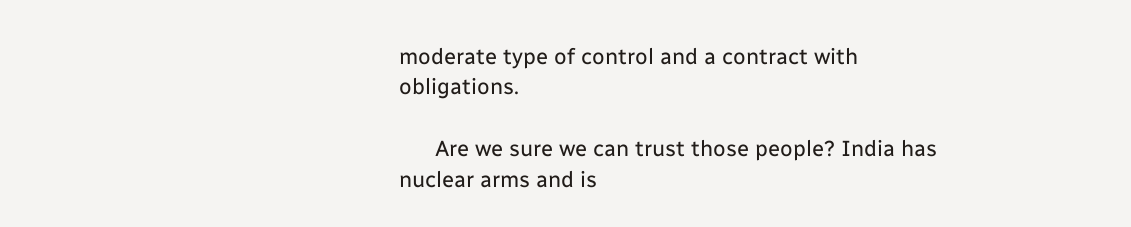moderate type of control and a contract with obligations.

      Are we sure we can trust those people? India has nuclear arms and is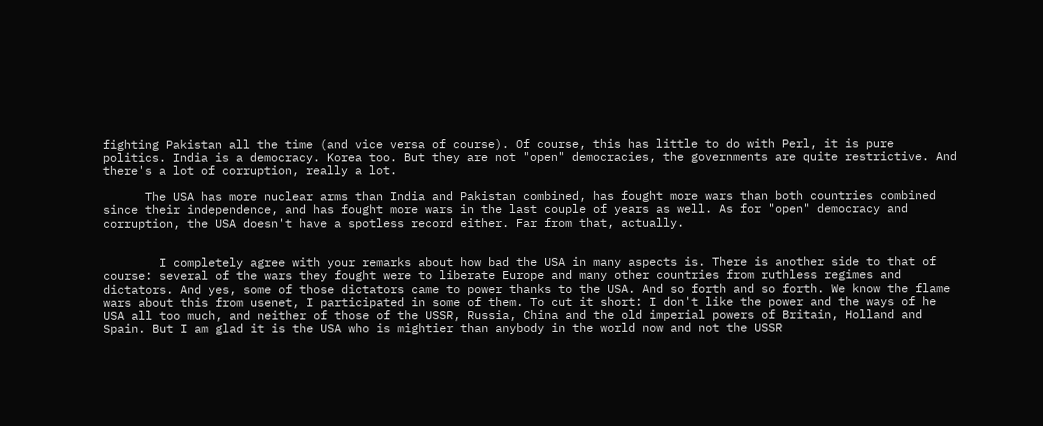fighting Pakistan all the time (and vice versa of course). Of course, this has little to do with Perl, it is pure politics. India is a democracy. Korea too. But they are not "open" democracies, the governments are quite restrictive. And there's a lot of corruption, really a lot.

      The USA has more nuclear arms than India and Pakistan combined, has fought more wars than both countries combined since their independence, and has fought more wars in the last couple of years as well. As for "open" democracy and corruption, the USA doesn't have a spotless record either. Far from that, actually.


        I completely agree with your remarks about how bad the USA in many aspects is. There is another side to that of course: several of the wars they fought were to liberate Europe and many other countries from ruthless regimes and dictators. And yes, some of those dictators came to power thanks to the USA. And so forth and so forth. We know the flame wars about this from usenet, I participated in some of them. To cut it short: I don't like the power and the ways of he USA all too much, and neither of those of the USSR, Russia, China and the old imperial powers of Britain, Holland and Spain. But I am glad it is the USA who is mightier than anybody in the world now and not the USSR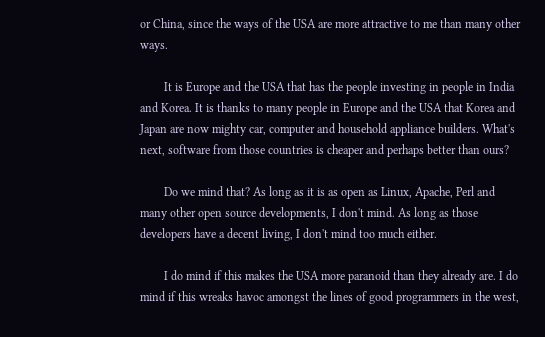or China, since the ways of the USA are more attractive to me than many other ways.

        It is Europe and the USA that has the people investing in people in India and Korea. It is thanks to many people in Europe and the USA that Korea and Japan are now mighty car, computer and household appliance builders. What's next, software from those countries is cheaper and perhaps better than ours?

        Do we mind that? As long as it is as open as Linux, Apache, Perl and many other open source developments, I don't mind. As long as those developers have a decent living, I don't mind too much either.

        I do mind if this makes the USA more paranoid than they already are. I do mind if this wreaks havoc amongst the lines of good programmers in the west,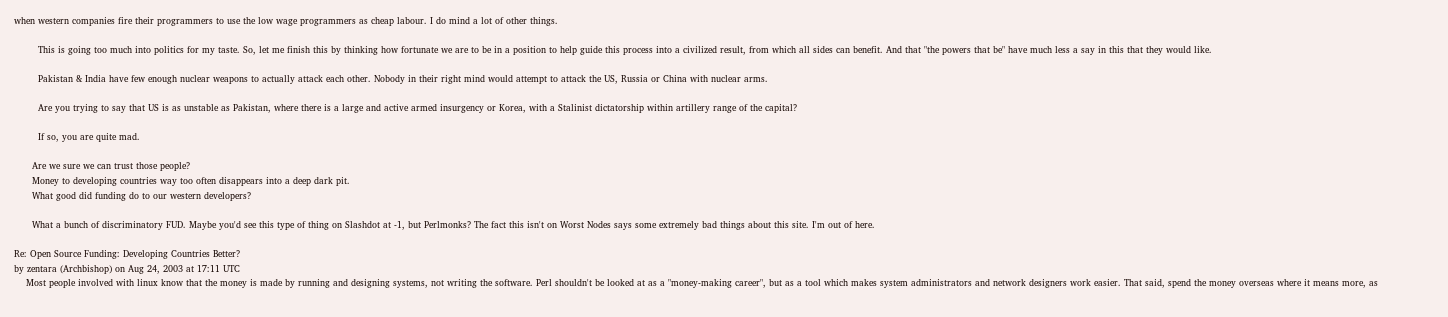when western companies fire their programmers to use the low wage programmers as cheap labour. I do mind a lot of other things.

        This is going too much into politics for my taste. So, let me finish this by thinking how fortunate we are to be in a position to help guide this process into a civilized result, from which all sides can benefit. And that "the powers that be" have much less a say in this that they would like.

        Pakistan & India have few enough nuclear weapons to actually attack each other. Nobody in their right mind would attempt to attack the US, Russia or China with nuclear arms.

        Are you trying to say that US is as unstable as Pakistan, where there is a large and active armed insurgency or Korea, with a Stalinist dictatorship within artillery range of the capital?

        If so, you are quite mad.

      Are we sure we can trust those people?
      Money to developing countries way too often disappears into a deep dark pit.
      What good did funding do to our western developers?

      What a bunch of discriminatory FUD. Maybe you'd see this type of thing on Slashdot at -1, but Perlmonks? The fact this isn't on Worst Nodes says some extremely bad things about this site. I'm out of here.

Re: Open Source Funding: Developing Countries Better?
by zentara (Archbishop) on Aug 24, 2003 at 17:11 UTC
    Most people involved with linux know that the money is made by running and designing systems, not writing the software. Perl shouldn't be looked at as a "money-making career", but as a tool which makes system administrators and network designers work easier. That said, spend the money overseas where it means more, as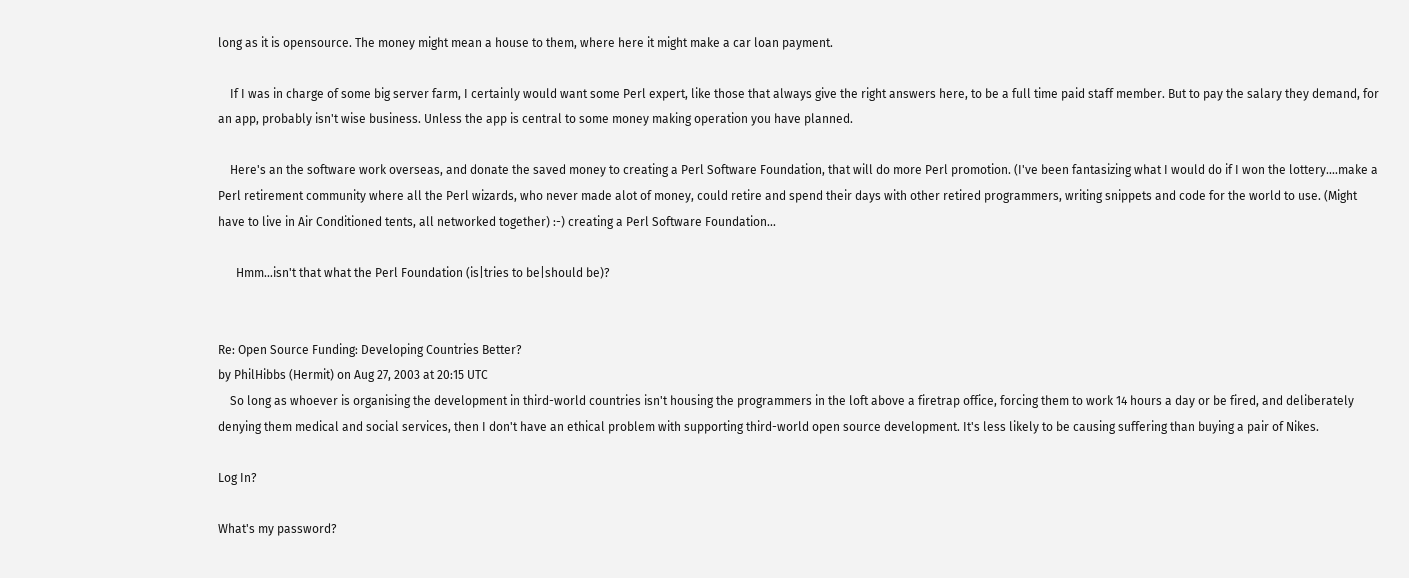long as it is opensource. The money might mean a house to them, where here it might make a car loan payment.

    If I was in charge of some big server farm, I certainly would want some Perl expert, like those that always give the right answers here, to be a full time paid staff member. But to pay the salary they demand, for an app, probably isn't wise business. Unless the app is central to some money making operation you have planned.

    Here's an the software work overseas, and donate the saved money to creating a Perl Software Foundation, that will do more Perl promotion. (I've been fantasizing what I would do if I won the lottery....make a Perl retirement community where all the Perl wizards, who never made alot of money, could retire and spend their days with other retired programmers, writing snippets and code for the world to use. (Might have to live in Air Conditioned tents, all networked together) :-) creating a Perl Software Foundation...

      Hmm...isn't that what the Perl Foundation (is|tries to be|should be)?


Re: Open Source Funding: Developing Countries Better?
by PhilHibbs (Hermit) on Aug 27, 2003 at 20:15 UTC
    So long as whoever is organising the development in third-world countries isn't housing the programmers in the loft above a firetrap office, forcing them to work 14 hours a day or be fired, and deliberately denying them medical and social services, then I don't have an ethical problem with supporting third-world open source development. It's less likely to be causing suffering than buying a pair of Nikes.

Log In?

What's my password?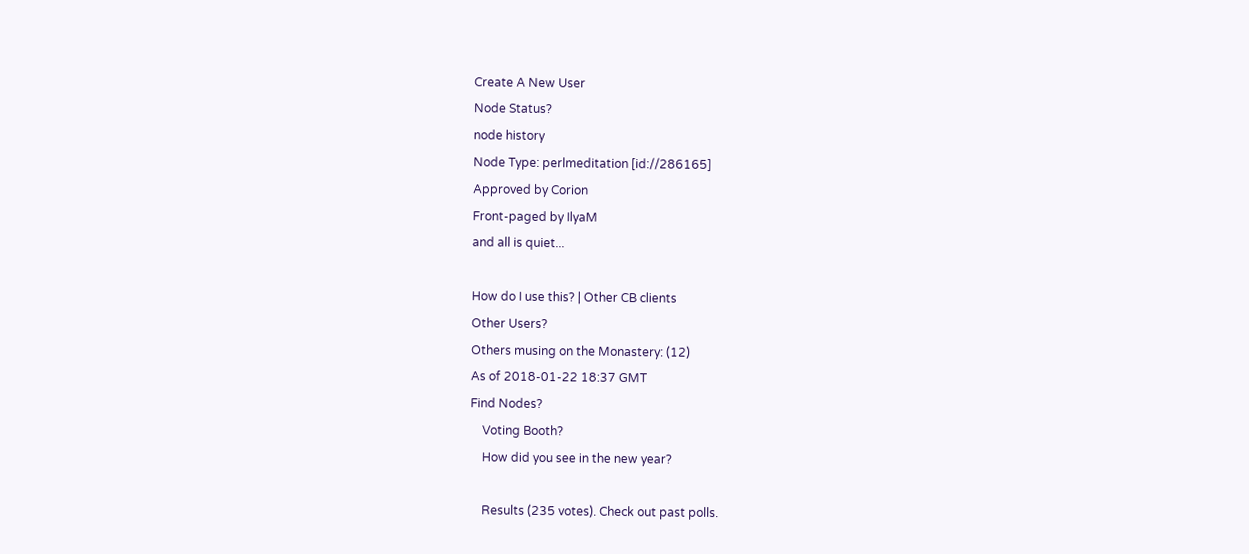Create A New User
Node Status?
node history
Node Type: perlmeditation [id://286165]
Approved by Corion
Front-paged by IlyaM
and all is quiet...

How do I use this? | Other CB clients
Other Users?
Others musing on the Monastery: (12)
As of 2018-01-22 18:37 GMT
Find Nodes?
    Voting Booth?
    How did you see in the new year?

    Results (235 votes). Check out past polls.